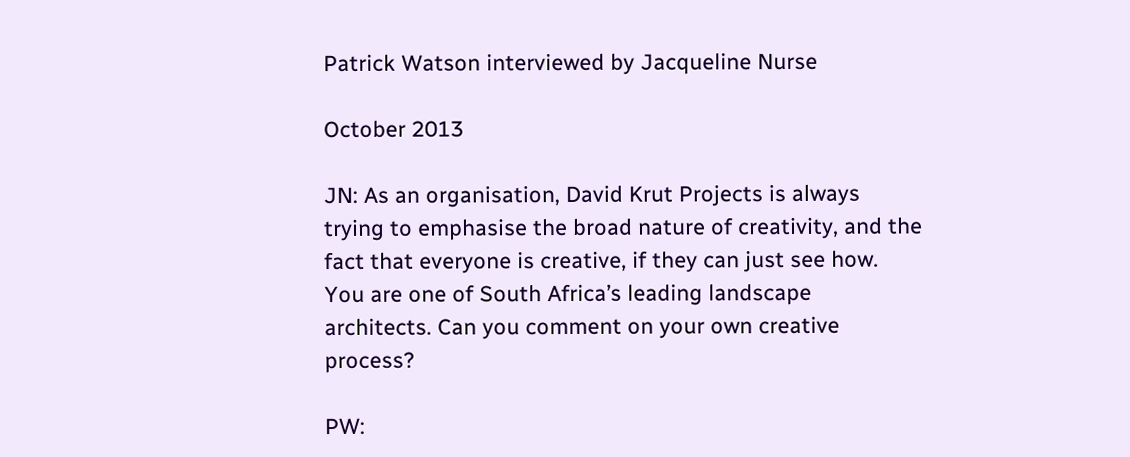Patrick Watson interviewed by Jacqueline Nurse

October 2013

JN: As an organisation, David Krut Projects is always trying to emphasise the broad nature of creativity, and the fact that everyone is creative, if they can just see how. You are one of South Africa’s leading landscape architects. Can you comment on your own creative process?

PW: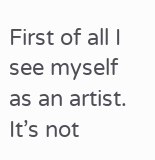First of all I see myself as an artist. It’s not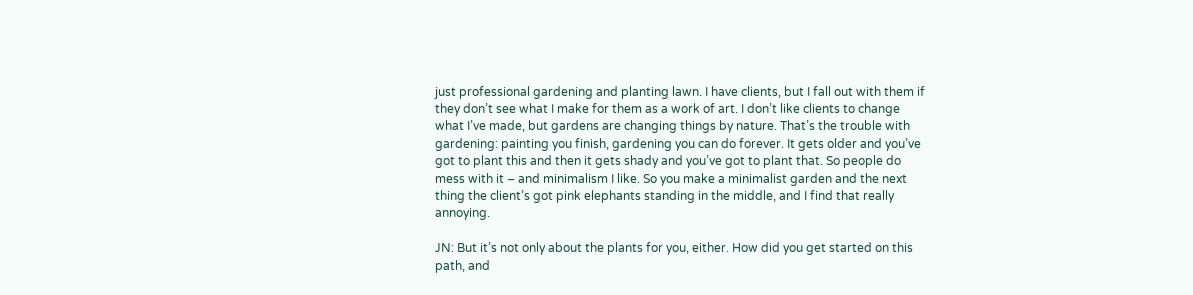just professional gardening and planting lawn. I have clients, but I fall out with them if they don’t see what I make for them as a work of art. I don’t like clients to change what I’ve made, but gardens are changing things by nature. That’s the trouble with gardening: painting you finish, gardening you can do forever. It gets older and you’ve got to plant this and then it gets shady and you’ve got to plant that. So people do mess with it – and minimalism I like. So you make a minimalist garden and the next thing the client’s got pink elephants standing in the middle, and I find that really annoying.

JN: But it’s not only about the plants for you, either. How did you get started on this path, and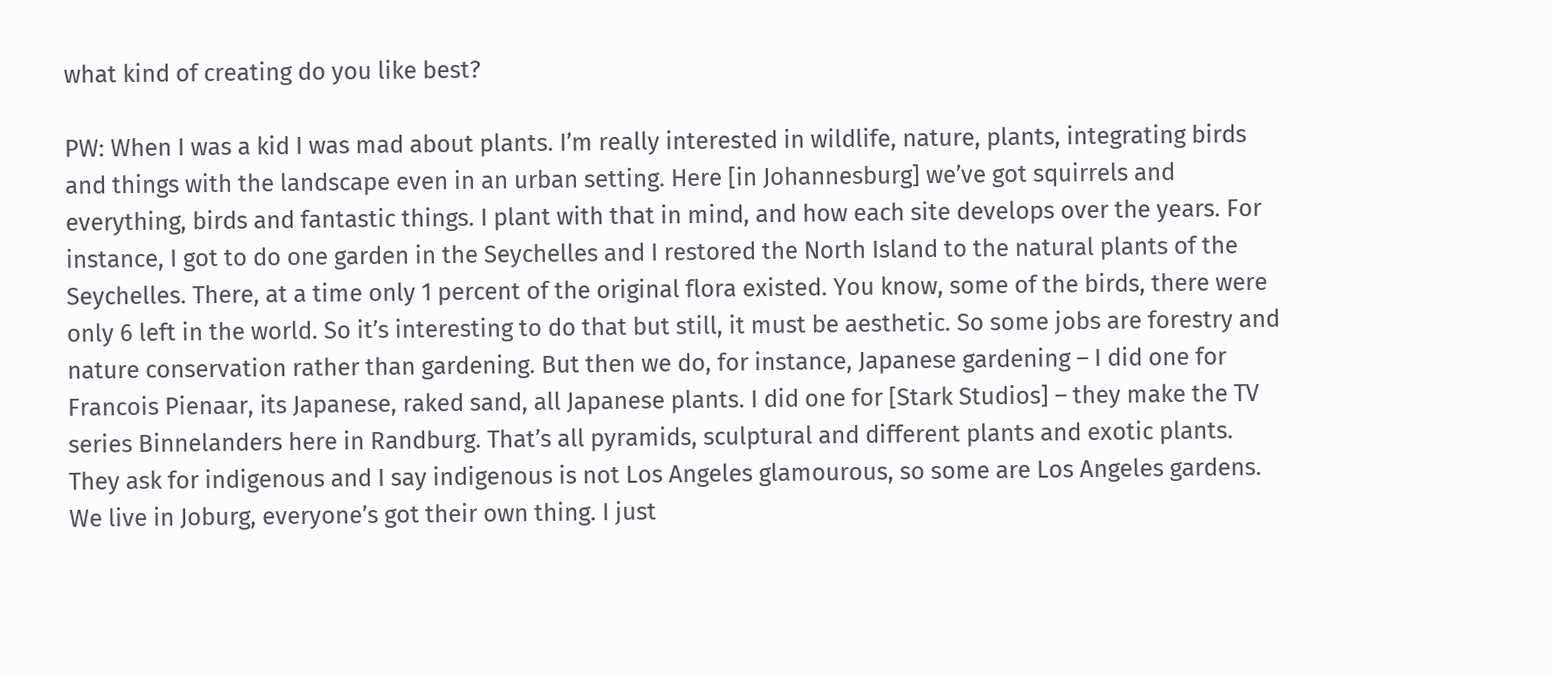what kind of creating do you like best?

PW: When I was a kid I was mad about plants. I’m really interested in wildlife, nature, plants, integrating birds and things with the landscape even in an urban setting. Here [in Johannesburg] we’ve got squirrels and everything, birds and fantastic things. I plant with that in mind, and how each site develops over the years. For instance, I got to do one garden in the Seychelles and I restored the North Island to the natural plants of the Seychelles. There, at a time only 1 percent of the original flora existed. You know, some of the birds, there were only 6 left in the world. So it’s interesting to do that but still, it must be aesthetic. So some jobs are forestry and nature conservation rather than gardening. But then we do, for instance, Japanese gardening – I did one for Francois Pienaar, its Japanese, raked sand, all Japanese plants. I did one for [Stark Studios] – they make the TV series Binnelanders here in Randburg. That’s all pyramids, sculptural and different plants and exotic plants. They ask for indigenous and I say indigenous is not Los Angeles glamourous, so some are Los Angeles gardens. We live in Joburg, everyone’s got their own thing. I just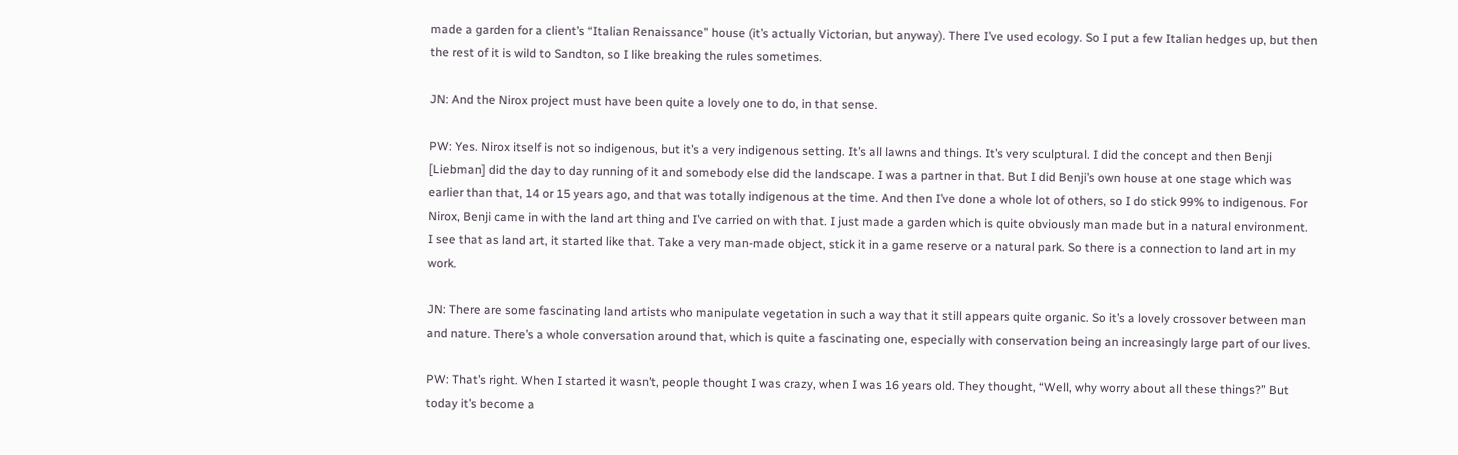made a garden for a client’s “Italian Renaissance” house (it’s actually Victorian, but anyway). There I’ve used ecology. So I put a few Italian hedges up, but then the rest of it is wild to Sandton, so I like breaking the rules sometimes.

JN: And the Nirox project must have been quite a lovely one to do, in that sense.

PW: Yes. Nirox itself is not so indigenous, but it’s a very indigenous setting. It’s all lawns and things. It’s very sculptural. I did the concept and then Benji [Liebman] did the day to day running of it and somebody else did the landscape. I was a partner in that. But I did Benji’s own house at one stage which was earlier than that, 14 or 15 years ago, and that was totally indigenous at the time. And then I’ve done a whole lot of others, so I do stick 99% to indigenous. For Nirox, Benji came in with the land art thing and I’ve carried on with that. I just made a garden which is quite obviously man made but in a natural environment. I see that as land art, it started like that. Take a very man-made object, stick it in a game reserve or a natural park. So there is a connection to land art in my work.

JN: There are some fascinating land artists who manipulate vegetation in such a way that it still appears quite organic. So it’s a lovely crossover between man and nature. There’s a whole conversation around that, which is quite a fascinating one, especially with conservation being an increasingly large part of our lives.

PW: That’s right. When I started it wasn’t, people thought I was crazy, when I was 16 years old. They thought, “Well, why worry about all these things?” But today it’s become a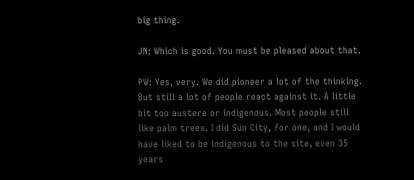big thing.

JN: Which is good. You must be pleased about that.

PW: Yes, very. We did pioneer a lot of the thinking. But still a lot of people react against it. A little bit too austere or indigenous. Most people still like palm trees. I did Sun City, for one, and I would have liked to be indigenous to the site, even 35 years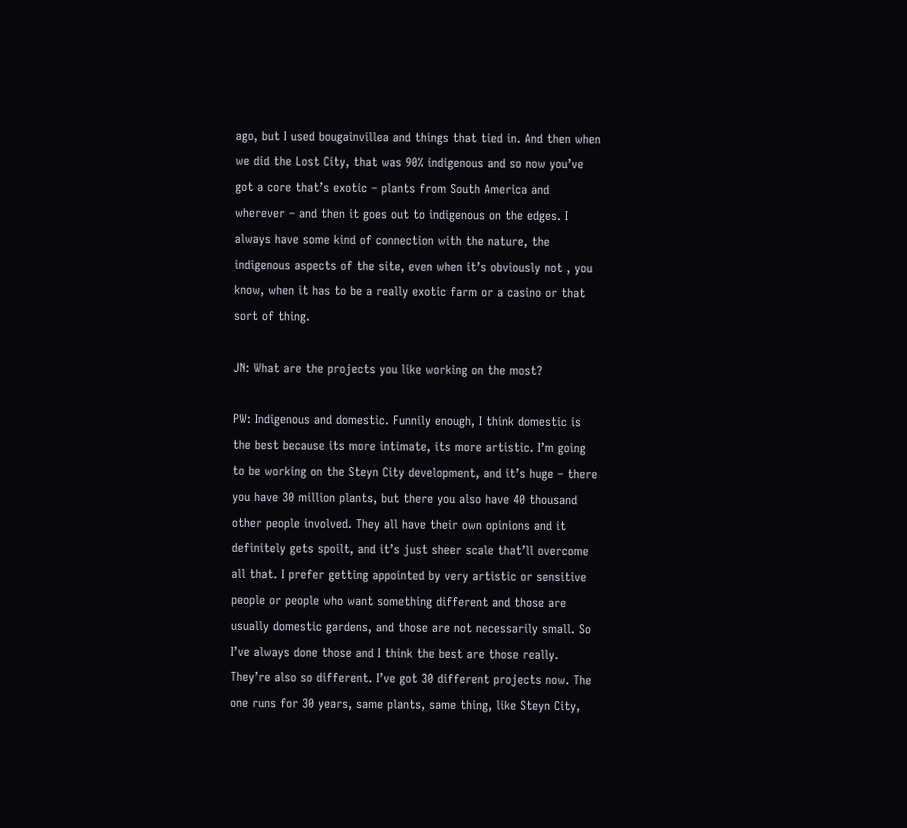ago, but I used bougainvillea and things that tied in. And then when we did the Lost City, that was 90% indigenous and so now you’ve got a core that’s exotic – plants from South America and wherever – and then it goes out to indigenous on the edges. I always have some kind of connection with the nature, the indigenous aspects of the site, even when it’s obviously not , you know, when it has to be a really exotic farm or a casino or that sort of thing.

JN: What are the projects you like working on the most?

PW: Indigenous and domestic. Funnily enough, I think domestic is the best because its more intimate, its more artistic. I’m going to be working on the Steyn City development, and it’s huge – there you have 30 million plants, but there you also have 40 thousand other people involved. They all have their own opinions and it definitely gets spoilt, and it’s just sheer scale that’ll overcome all that. I prefer getting appointed by very artistic or sensitive people or people who want something different and those are usually domestic gardens, and those are not necessarily small. So I’ve always done those and I think the best are those really. They’re also so different. I’ve got 30 different projects now. The one runs for 30 years, same plants, same thing, like Steyn City,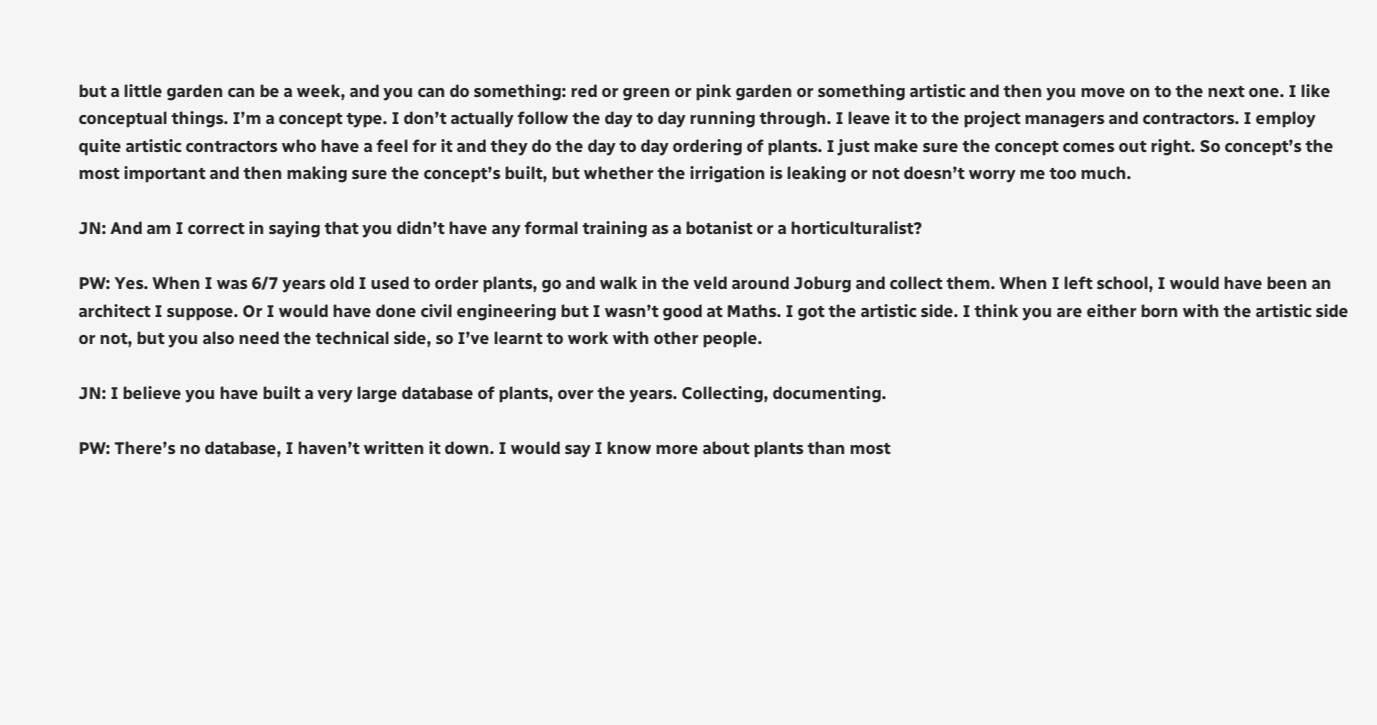but a little garden can be a week, and you can do something: red or green or pink garden or something artistic and then you move on to the next one. I like conceptual things. I’m a concept type. I don’t actually follow the day to day running through. I leave it to the project managers and contractors. I employ quite artistic contractors who have a feel for it and they do the day to day ordering of plants. I just make sure the concept comes out right. So concept’s the most important and then making sure the concept’s built, but whether the irrigation is leaking or not doesn’t worry me too much.

JN: And am I correct in saying that you didn’t have any formal training as a botanist or a horticulturalist?

PW: Yes. When I was 6/7 years old I used to order plants, go and walk in the veld around Joburg and collect them. When I left school, I would have been an architect I suppose. Or I would have done civil engineering but I wasn’t good at Maths. I got the artistic side. I think you are either born with the artistic side or not, but you also need the technical side, so I’ve learnt to work with other people.

JN: I believe you have built a very large database of plants, over the years. Collecting, documenting.

PW: There’s no database, I haven’t written it down. I would say I know more about plants than most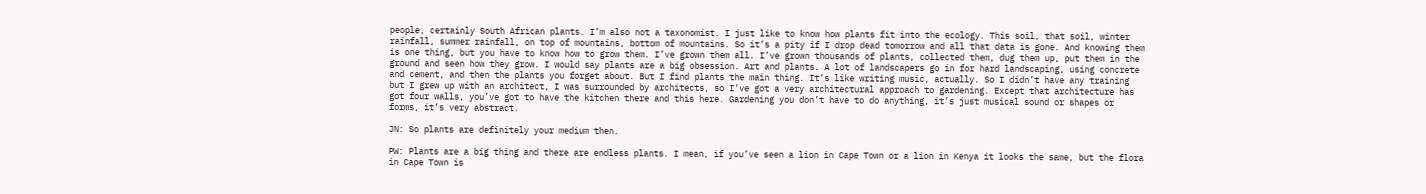people, certainly South African plants. I’m also not a taxonomist. I just like to know how plants fit into the ecology. This soil, that soil, winter rainfall, summer rainfall, on top of mountains, bottom of mountains. So it’s a pity if I drop dead tomorrow and all that data is gone. And knowing them is one thing, but you have to know how to grow them. I’ve grown them all. I’ve grown thousands of plants, collected them, dug them up, put them in the ground and seen how they grow. I would say plants are a big obsession. Art and plants. A lot of landscapers go in for hard landscaping, using concrete and cement, and then the plants you forget about. But I find plants the main thing. It’s like writing music, actually. So I didn’t have any training but I grew up with an architect, I was surrounded by architects, so I’ve got a very architectural approach to gardening. Except that architecture has got four walls, you’ve got to have the kitchen there and this here. Gardening you don’t have to do anything, it’s just musical sound or shapes or forms, it’s very abstract.

JN: So plants are definitely your medium then.

PW: Plants are a big thing and there are endless plants. I mean, if you’ve seen a lion in Cape Town or a lion in Kenya it looks the same, but the flora in Cape Town is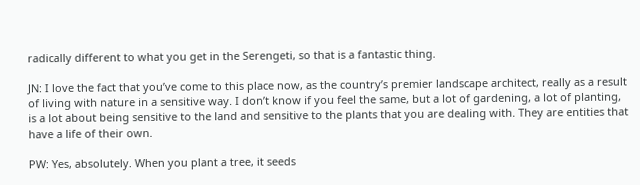radically different to what you get in the Serengeti, so that is a fantastic thing.

JN: I love the fact that you’ve come to this place now, as the country’s premier landscape architect, really as a result of living with nature in a sensitive way. I don’t know if you feel the same, but a lot of gardening, a lot of planting, is a lot about being sensitive to the land and sensitive to the plants that you are dealing with. They are entities that have a life of their own.

PW: Yes, absolutely. When you plant a tree, it seeds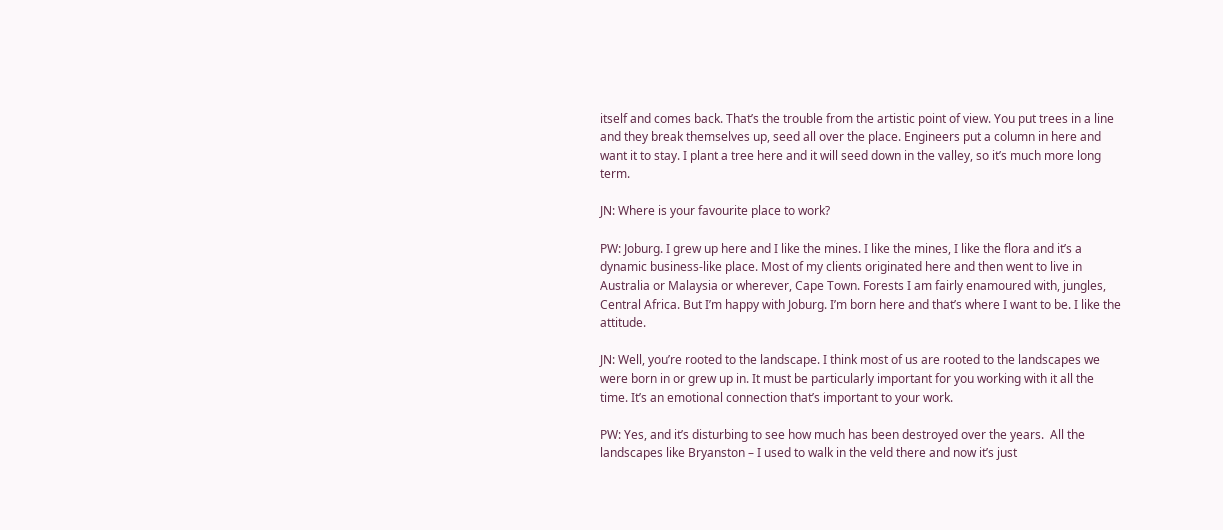itself and comes back. That’s the trouble from the artistic point of view. You put trees in a line and they break themselves up, seed all over the place. Engineers put a column in here and want it to stay. I plant a tree here and it will seed down in the valley, so it’s much more long term.

JN: Where is your favourite place to work?

PW: Joburg. I grew up here and I like the mines. I like the mines, I like the flora and it’s a dynamic business-like place. Most of my clients originated here and then went to live in Australia or Malaysia or wherever, Cape Town. Forests I am fairly enamoured with, jungles, Central Africa. But I’m happy with Joburg. I’m born here and that’s where I want to be. I like the attitude.

JN: Well, you’re rooted to the landscape. I think most of us are rooted to the landscapes we were born in or grew up in. It must be particularly important for you working with it all the time. It’s an emotional connection that’s important to your work.

PW: Yes, and it’s disturbing to see how much has been destroyed over the years.  All the landscapes like Bryanston – I used to walk in the veld there and now it’s just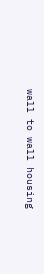wall to wall housing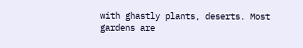with ghastly plants, deserts. Most gardens are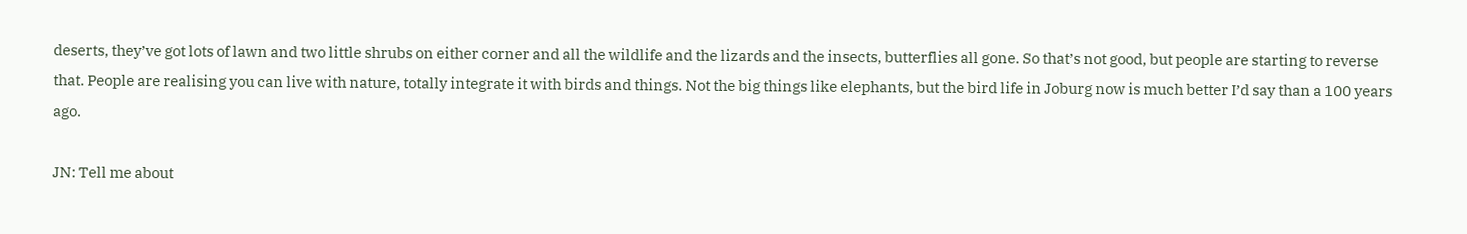deserts, they’ve got lots of lawn and two little shrubs on either corner and all the wildlife and the lizards and the insects, butterflies all gone. So that’s not good, but people are starting to reverse that. People are realising you can live with nature, totally integrate it with birds and things. Not the big things like elephants, but the bird life in Joburg now is much better I’d say than a 100 years ago.

JN: Tell me about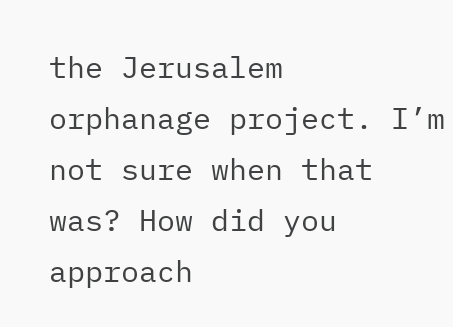the Jerusalem orphanage project. I’m not sure when that was? How did you approach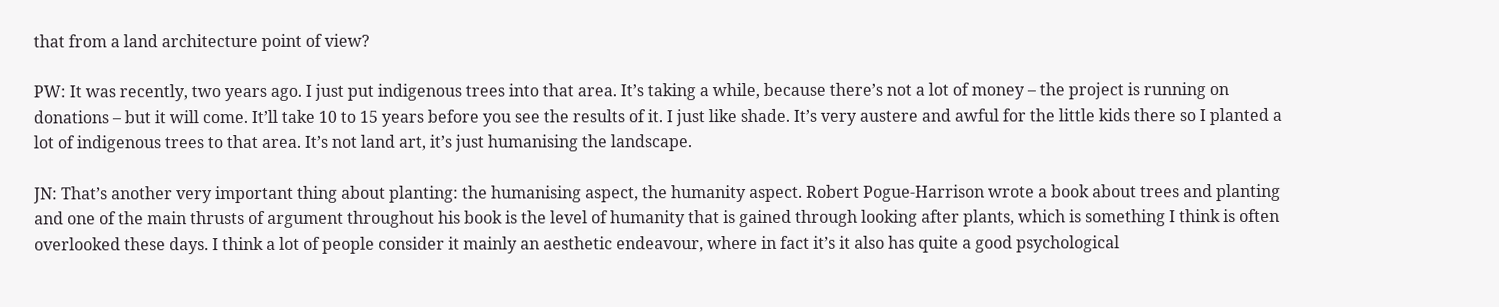that from a land architecture point of view?

PW: It was recently, two years ago. I just put indigenous trees into that area. It’s taking a while, because there’s not a lot of money – the project is running on donations – but it will come. It’ll take 10 to 15 years before you see the results of it. I just like shade. It’s very austere and awful for the little kids there so I planted a lot of indigenous trees to that area. It’s not land art, it’s just humanising the landscape.

JN: That’s another very important thing about planting: the humanising aspect, the humanity aspect. Robert Pogue-Harrison wrote a book about trees and planting and one of the main thrusts of argument throughout his book is the level of humanity that is gained through looking after plants, which is something I think is often overlooked these days. I think a lot of people consider it mainly an aesthetic endeavour, where in fact it’s it also has quite a good psychological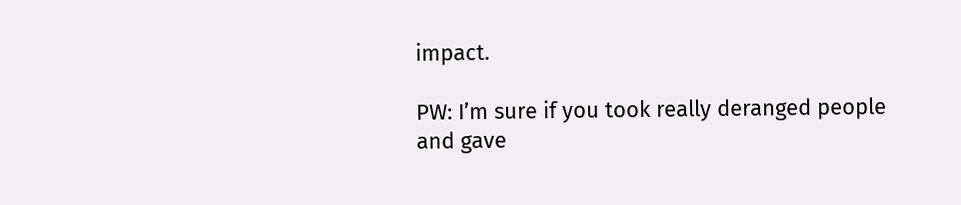impact.

PW: I’m sure if you took really deranged people and gave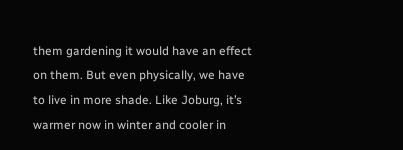them gardening it would have an effect on them. But even physically, we have to live in more shade. Like Joburg, it’s warmer now in winter and cooler in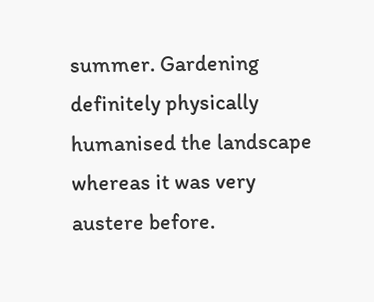summer. Gardening definitely physically humanised the landscape whereas it was very austere before.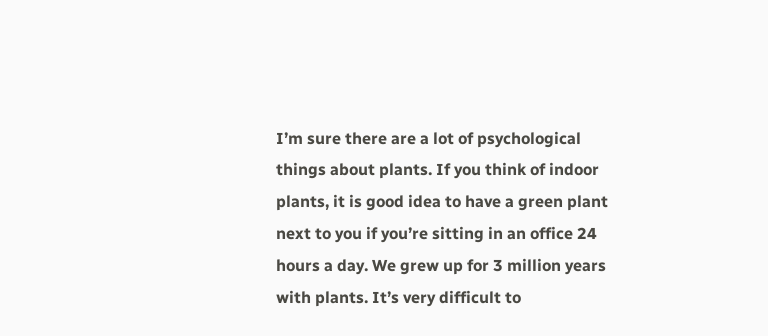I’m sure there are a lot of psychological things about plants. If you think of indoor plants, it is good idea to have a green plant next to you if you’re sitting in an office 24 hours a day. We grew up for 3 million years with plants. It’s very difficult to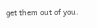get them out of you.